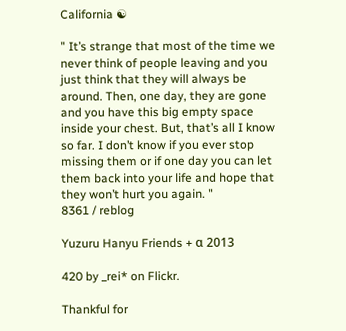California ☯

" It’s strange that most of the time we never think of people leaving and you just think that they will always be around. Then, one day, they are gone and you have this big empty space inside your chest. But, that’s all I know so far. I don’t know if you ever stop missing them or if one day you can let them back into your life and hope that they won’t hurt you again. "
8361 / reblog

Yuzuru Hanyu Friends + α 2013

420 by _rei* on Flickr.

Thankful for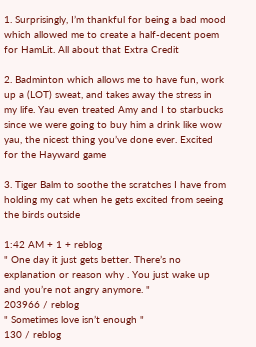1. Surprisingly, I’m thankful for being a bad mood which allowed me to create a half-decent poem for HamLit. All about that Extra Credit

2. Badminton which allows me to have fun, work up a (LOT) sweat, and takes away the stress in my life. Yau even treated Amy and I to starbucks since we were going to buy him a drink like wow yau, the nicest thing you’ve done ever. Excited for the Hayward game

3. Tiger Balm to soothe the scratches I have from holding my cat when he gets excited from seeing the birds outside

1:42 AM + 1 + reblog
" One day it just gets better. There’s no explanation or reason why . You just wake up and you’re not angry anymore. "
203966 / reblog
" Sometimes love isn’t enough "
130 / reblog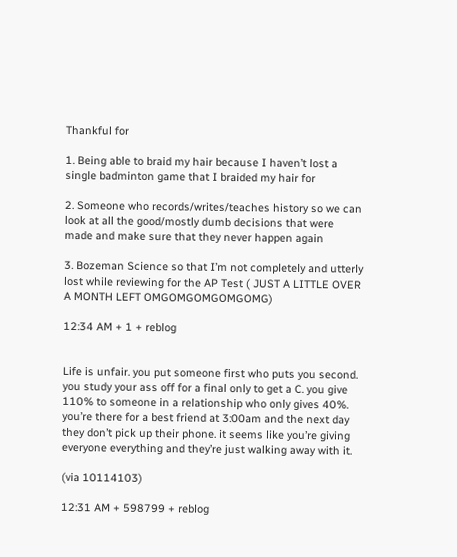Thankful for

1. Being able to braid my hair because I haven’t lost a single badminton game that I braided my hair for

2. Someone who records/writes/teaches history so we can look at all the good/mostly dumb decisions that were made and make sure that they never happen again

3. Bozeman Science so that I’m not completely and utterly lost while reviewing for the AP Test ( JUST A LITTLE OVER A MONTH LEFT OMGOMGOMGOMGOMG)

12:34 AM + 1 + reblog


Life is unfair. you put someone first who puts you second. you study your ass off for a final only to get a C. you give 110% to someone in a relationship who only gives 40%. you’re there for a best friend at 3:00am and the next day they don’t pick up their phone. it seems like you’re giving everyone everything and they’re just walking away with it.

(via 10114103)

12:31 AM + 598799 + reblog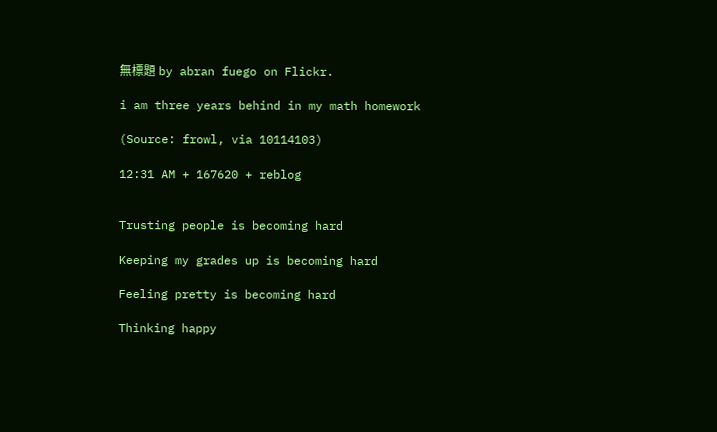無標題 by abran fuego on Flickr.

i am three years behind in my math homework

(Source: frowl, via 10114103)

12:31 AM + 167620 + reblog


Trusting people is becoming hard

Keeping my grades up is becoming hard

Feeling pretty is becoming hard

Thinking happy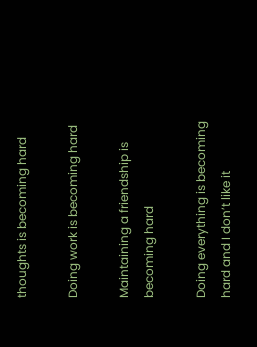thoughts is becoming hard

Doing work is becoming hard

Maintaining a friendship is becoming hard

Doing everything is becoming hard and I don’t like it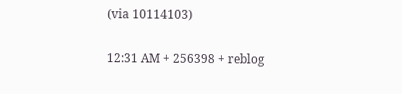(via 10114103)

12:31 AM + 256398 + reblog